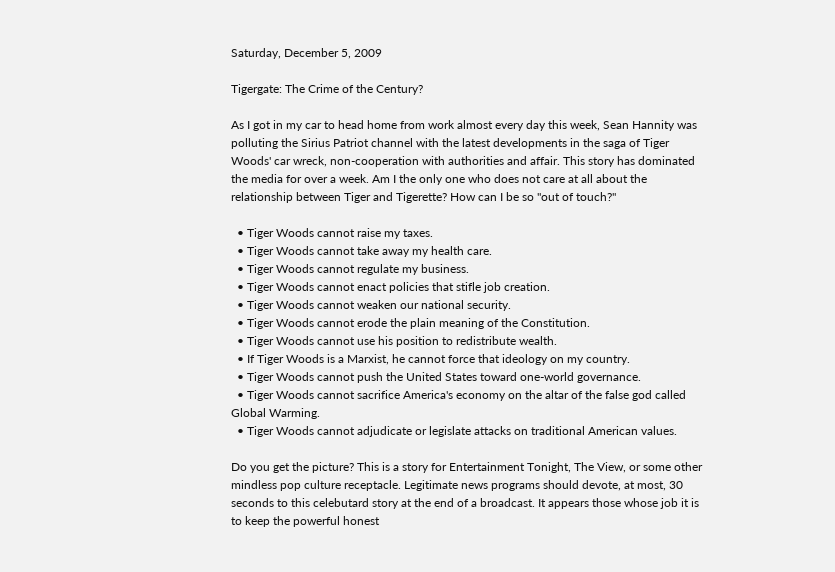Saturday, December 5, 2009

Tigergate: The Crime of the Century?

As I got in my car to head home from work almost every day this week, Sean Hannity was polluting the Sirius Patriot channel with the latest developments in the saga of Tiger Woods' car wreck, non-cooperation with authorities and affair. This story has dominated the media for over a week. Am I the only one who does not care at all about the relationship between Tiger and Tigerette? How can I be so "out of touch?"

  • Tiger Woods cannot raise my taxes.
  • Tiger Woods cannot take away my health care.
  • Tiger Woods cannot regulate my business.
  • Tiger Woods cannot enact policies that stifle job creation.
  • Tiger Woods cannot weaken our national security.
  • Tiger Woods cannot erode the plain meaning of the Constitution.
  • Tiger Woods cannot use his position to redistribute wealth.
  • If Tiger Woods is a Marxist, he cannot force that ideology on my country.
  • Tiger Woods cannot push the United States toward one-world governance.
  • Tiger Woods cannot sacrifice America's economy on the altar of the false god called Global Warming.
  • Tiger Woods cannot adjudicate or legislate attacks on traditional American values.

Do you get the picture? This is a story for Entertainment Tonight, The View, or some other mindless pop culture receptacle. Legitimate news programs should devote, at most, 30 seconds to this celebutard story at the end of a broadcast. It appears those whose job it is to keep the powerful honest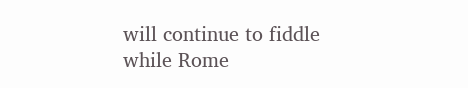will continue to fiddle while Rome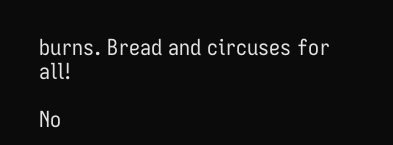burns. Bread and circuses for all!

No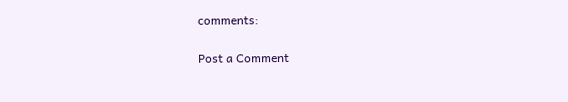comments:

Post a Comment